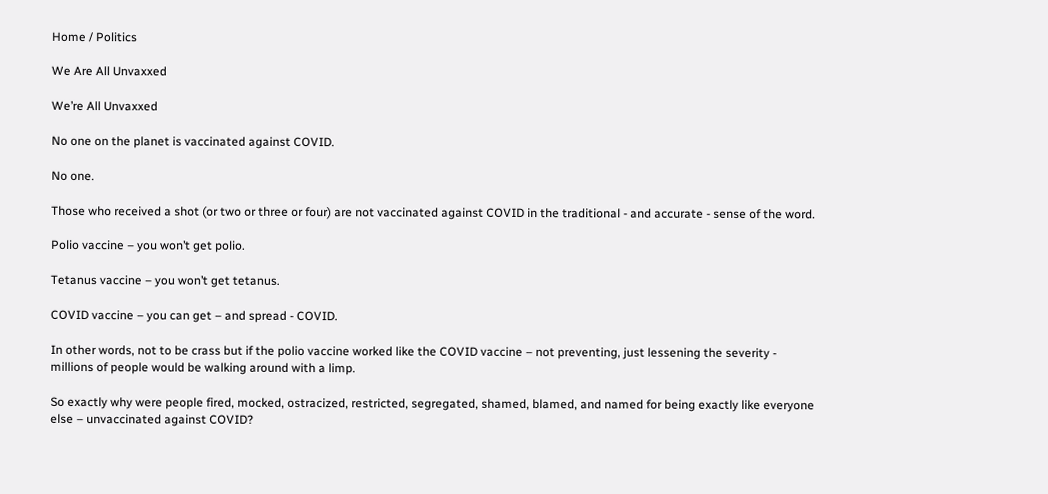Home / Politics

We Are All Unvaxxed

We’re All Unvaxxed

No one on the planet is vaccinated against COVID.

No one.

Those who received a shot (or two or three or four) are not vaccinated against COVID in the traditional - and accurate - sense of the word.

Polio vaccine – you won’t get polio.

Tetanus vaccine – you won’t get tetanus.

COVID vaccine – you can get – and spread - COVID.

In other words, not to be crass but if the polio vaccine worked like the COVID vaccine – not preventing, just lessening the severity - millions of people would be walking around with a limp.

So exactly why were people fired, mocked, ostracized, restricted, segregated, shamed, blamed, and named for being exactly like everyone else – unvaccinated against COVID?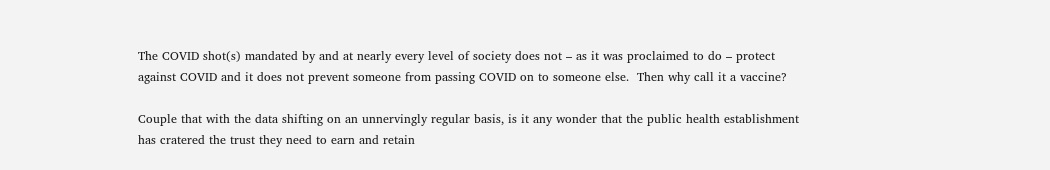The COVID shot(s) mandated by and at nearly every level of society does not – as it was proclaimed to do – protect against COVID and it does not prevent someone from passing COVID on to someone else.  Then why call it a vaccine?

Couple that with the data shifting on an unnervingly regular basis, is it any wonder that the public health establishment has cratered the trust they need to earn and retain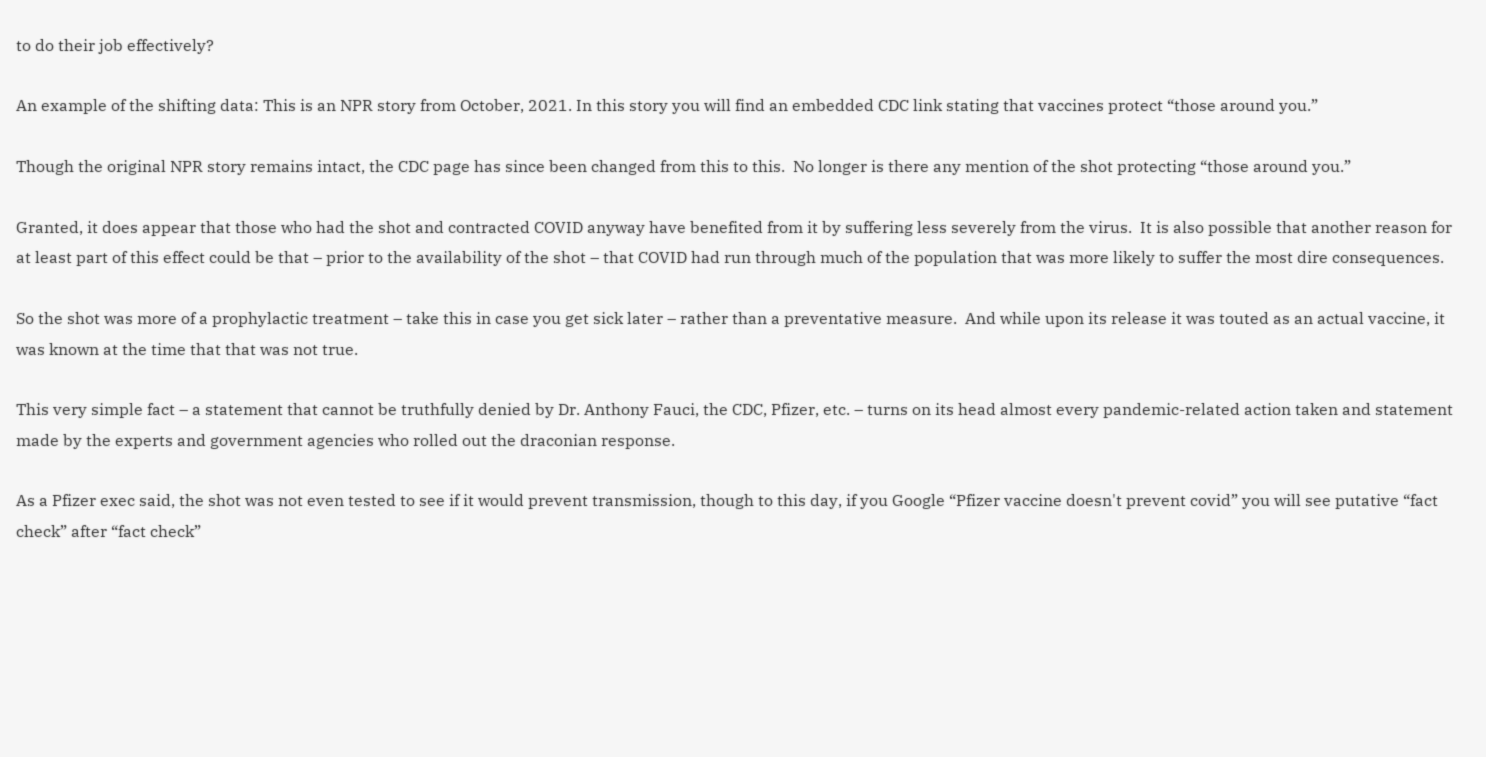to do their job effectively?

An example of the shifting data: This is an NPR story from October, 2021. In this story you will find an embedded CDC link stating that vaccines protect “those around you.”

Though the original NPR story remains intact, the CDC page has since been changed from this to this.  No longer is there any mention of the shot protecting “those around you.”

Granted, it does appear that those who had the shot and contracted COVID anyway have benefited from it by suffering less severely from the virus.  It is also possible that another reason for at least part of this effect could be that – prior to the availability of the shot – that COVID had run through much of the population that was more likely to suffer the most dire consequences.

So the shot was more of a prophylactic treatment – take this in case you get sick later – rather than a preventative measure.  And while upon its release it was touted as an actual vaccine, it was known at the time that that was not true.

This very simple fact – a statement that cannot be truthfully denied by Dr. Anthony Fauci, the CDC, Pfizer, etc. – turns on its head almost every pandemic-related action taken and statement made by the experts and government agencies who rolled out the draconian response.

As a Pfizer exec said, the shot was not even tested to see if it would prevent transmission, though to this day, if you Google “Pfizer vaccine doesn't prevent covid” you will see putative “fact check” after “fact check”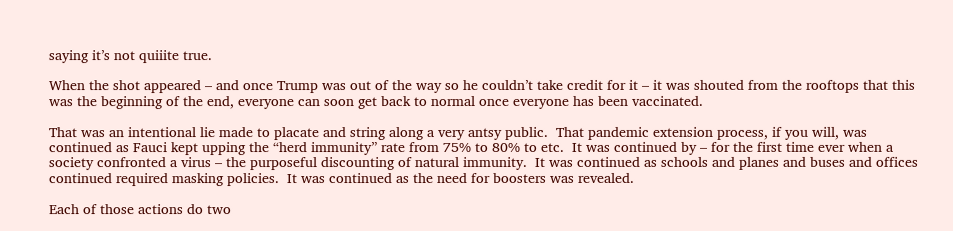saying it’s not quiiite true.

When the shot appeared – and once Trump was out of the way so he couldn’t take credit for it – it was shouted from the rooftops that this was the beginning of the end, everyone can soon get back to normal once everyone has been vaccinated.

That was an intentional lie made to placate and string along a very antsy public.  That pandemic extension process, if you will, was continued as Fauci kept upping the “herd immunity” rate from 75% to 80% to etc.  It was continued by – for the first time ever when a society confronted a virus – the purposeful discounting of natural immunity.  It was continued as schools and planes and buses and offices continued required masking policies.  It was continued as the need for boosters was revealed.

Each of those actions do two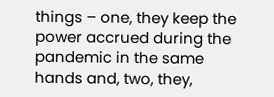things – one, they keep the power accrued during the pandemic in the same hands and, two, they,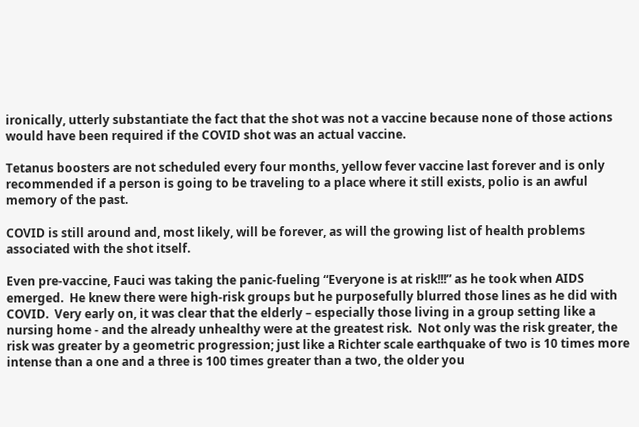ironically, utterly substantiate the fact that the shot was not a vaccine because none of those actions would have been required if the COVID shot was an actual vaccine.

Tetanus boosters are not scheduled every four months, yellow fever vaccine last forever and is only recommended if a person is going to be traveling to a place where it still exists, polio is an awful memory of the past.

COVID is still around and, most likely, will be forever, as will the growing list of health problems associated with the shot itself.

Even pre-vaccine, Fauci was taking the panic-fueling “Everyone is at risk!!!” as he took when AIDS emerged.  He knew there were high-risk groups but he purposefully blurred those lines as he did with COVID.  Very early on, it was clear that the elderly – especially those living in a group setting like a nursing home - and the already unhealthy were at the greatest risk.  Not only was the risk greater, the risk was greater by a geometric progression; just like a Richter scale earthquake of two is 10 times more intense than a one and a three is 100 times greater than a two, the older you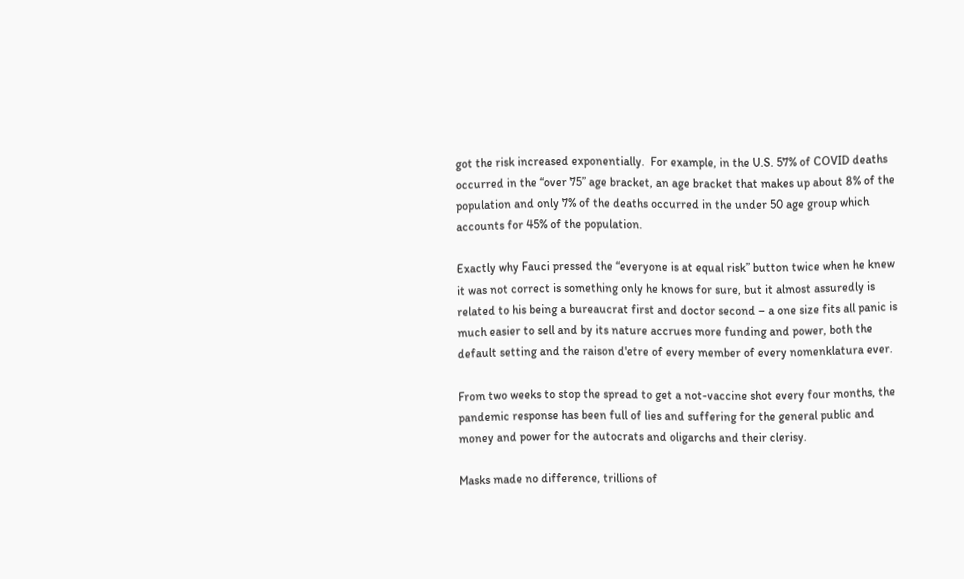got the risk increased exponentially.  For example, in the U.S. 57% of COVID deaths occurred in the “over 75” age bracket, an age bracket that makes up about 8% of the population and only 7% of the deaths occurred in the under 50 age group which accounts for 45% of the population.

Exactly why Fauci pressed the “everyone is at equal risk” button twice when he knew it was not correct is something only he knows for sure, but it almost assuredly is related to his being a bureaucrat first and doctor second – a one size fits all panic is much easier to sell and by its nature accrues more funding and power, both the default setting and the raison d'etre of every member of every nomenklatura ever.

From two weeks to stop the spread to get a not-vaccine shot every four months, the pandemic response has been full of lies and suffering for the general public and money and power for the autocrats and oligarchs and their clerisy.

Masks made no difference, trillions of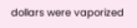dollars were vaporized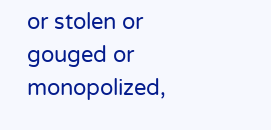or stolen or gouged or monopolized,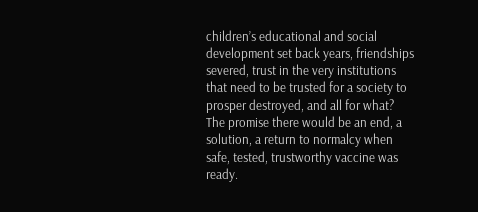children’s educational and social development set back years, friendships severed, trust in the very institutions that need to be trusted for a society to prosper destroyed, and all for what?  The promise there would be an end, a solution, a return to normalcy when safe, tested, trustworthy vaccine was ready.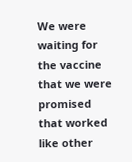We were waiting for the vaccine that we were promised that worked like other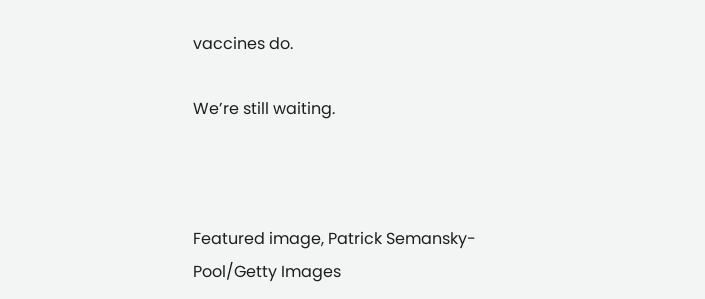vaccines do.

We’re still waiting.



Featured image, Patrick Semansky-Pool/Getty Images